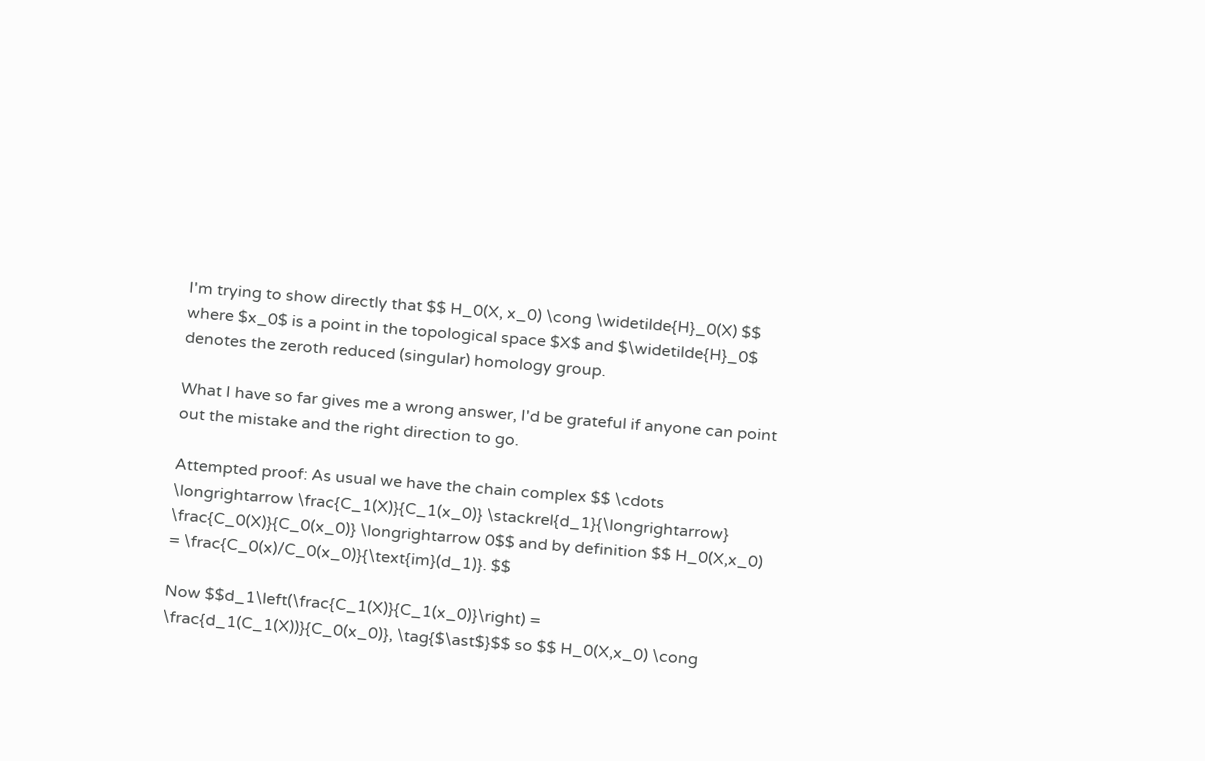I'm trying to show directly that $$ H_0(X, x_0) \cong \widetilde{H}_0(X) $$ where $x_0$ is a point in the topological space $X$ and $\widetilde{H}_0$ denotes the zeroth reduced (singular) homology group.

What I have so far gives me a wrong answer, I'd be grateful if anyone can point out the mistake and the right direction to go.

Attempted proof: As usual we have the chain complex $$ \cdots \longrightarrow \frac{C_1(X)}{C_1(x_0)} \stackrel{d_1}{\longrightarrow} \frac{C_0(X)}{C_0(x_0)} \longrightarrow 0$$ and by definition $$ H_0(X,x_0) = \frac{C_0(x)/C_0(x_0)}{\text{im}(d_1)}. $$

Now $$d_1\left(\frac{C_1(X)}{C_1(x_0)}\right) = \frac{d_1(C_1(X))}{C_0(x_0)}, \tag{$\ast$}$$ so $$ H_0(X,x_0) \cong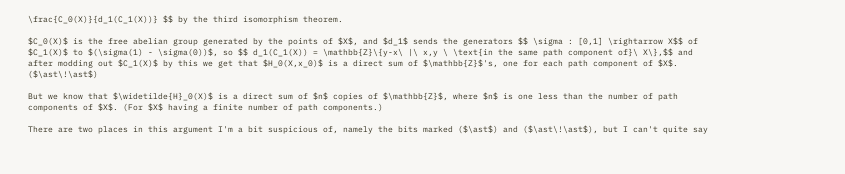\frac{C_0(X)}{d_1(C_1(X))} $$ by the third isomorphism theorem.

$C_0(X)$ is the free abelian group generated by the points of $X$, and $d_1$ sends the generators $$ \sigma : [0,1] \rightarrow X$$ of $C_1(X)$ to $(\sigma(1) - \sigma(0))$, so $$ d_1(C_1(X)) = \mathbb{Z}\{y-x\ |\ x,y \ \text{in the same path component of}\ X\},$$ and after modding out $C_1(X)$ by this we get that $H_0(X,x_0)$ is a direct sum of $\mathbb{Z}$'s, one for each path component of $X$. ($\ast\!\ast$)

But we know that $\widetilde{H}_0(X)$ is a direct sum of $n$ copies of $\mathbb{Z}$, where $n$ is one less than the number of path components of $X$. (For $X$ having a finite number of path components.)

There are two places in this argument I'm a bit suspicious of, namely the bits marked ($\ast$) and ($\ast\!\ast$), but I can't quite say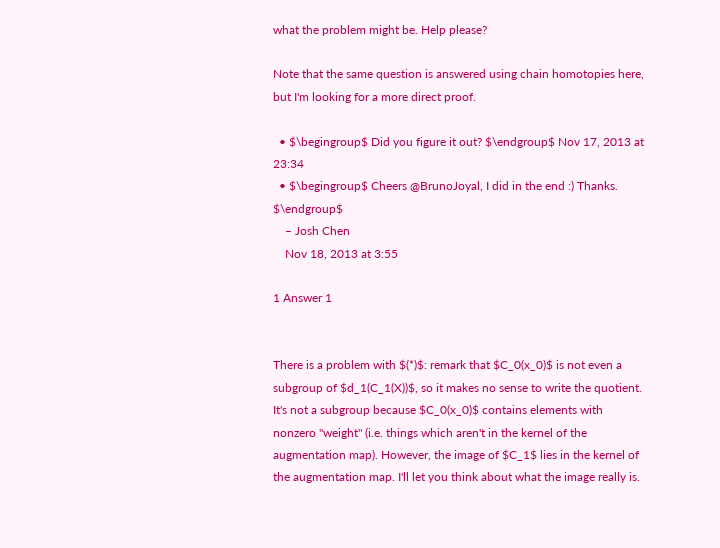what the problem might be. Help please?

Note that the same question is answered using chain homotopies here, but I'm looking for a more direct proof.

  • $\begingroup$ Did you figure it out? $\endgroup$ Nov 17, 2013 at 23:34
  • $\begingroup$ Cheers @BrunoJoyal, I did in the end :) Thanks. $\endgroup$
    – Josh Chen
    Nov 18, 2013 at 3:55

1 Answer 1


There is a problem with $(*)$: remark that $C_0(x_0)$ is not even a subgroup of $d_1(C_1(X))$, so it makes no sense to write the quotient. It's not a subgroup because $C_0(x_0)$ contains elements with nonzero "weight" (i.e. things which aren't in the kernel of the augmentation map). However, the image of $C_1$ lies in the kernel of the augmentation map. I'll let you think about what the image really is.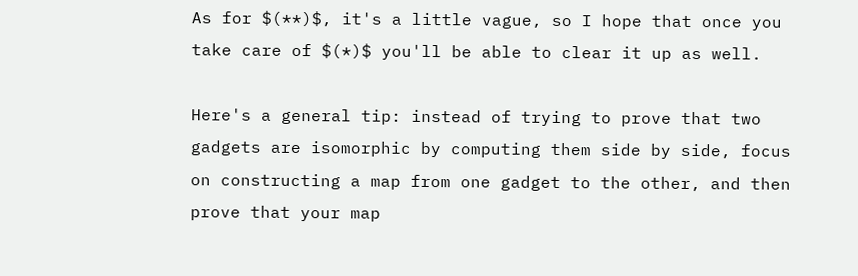As for $(**)$, it's a little vague, so I hope that once you take care of $(*)$ you'll be able to clear it up as well.

Here's a general tip: instead of trying to prove that two gadgets are isomorphic by computing them side by side, focus on constructing a map from one gadget to the other, and then prove that your map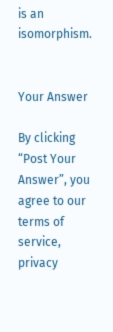is an isomorphism.


Your Answer

By clicking “Post Your Answer”, you agree to our terms of service, privacy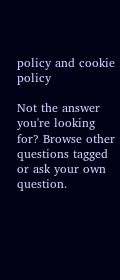policy and cookie policy

Not the answer you're looking for? Browse other questions tagged or ask your own question.